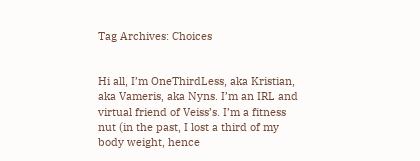Tag Archives: Choices


Hi all, I’m OneThirdLess, aka Kristian, aka Vameris, aka Nyns. I’m an IRL and virtual friend of Veiss’s. I’m a fitness nut (in the past, I lost a third of my body weight, hence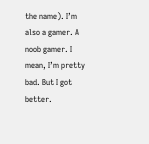the name). I’m also a gamer. A noob gamer. I mean, I’m pretty bad. But I got better.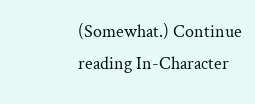(Somewhat.) Continue reading In-Character